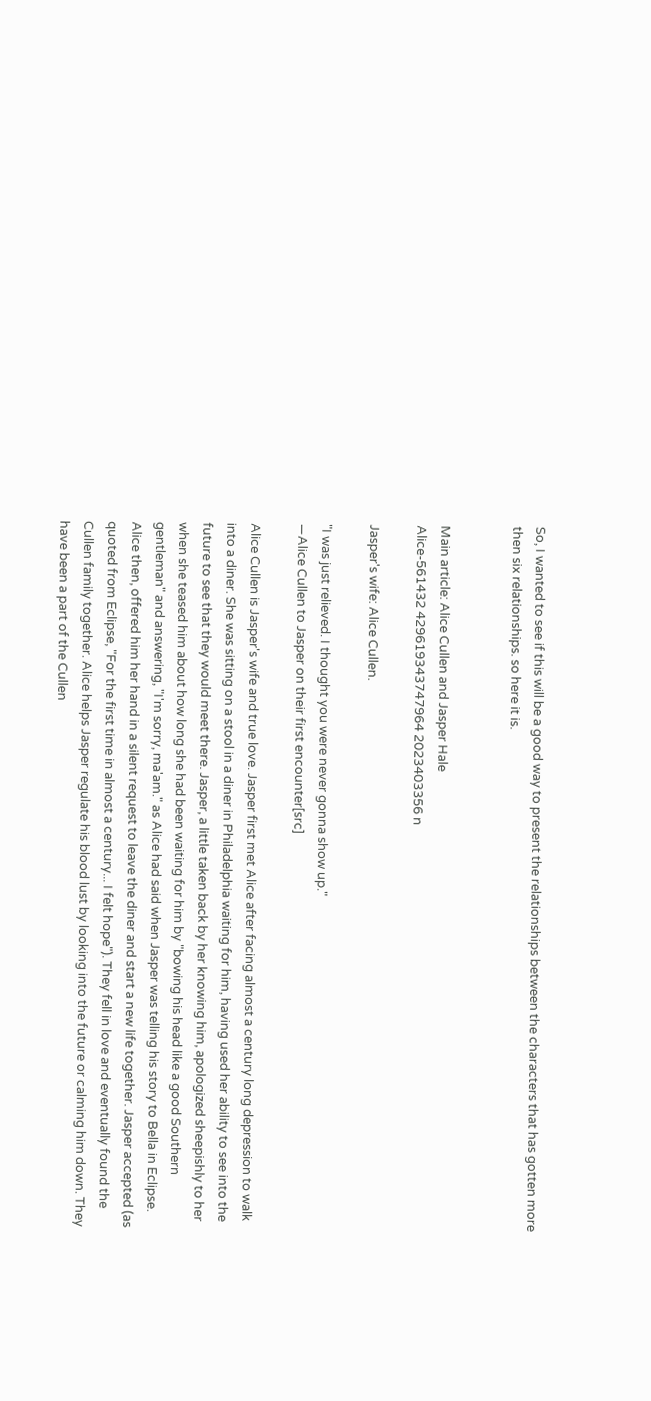So, I wanted to see if this will be a good way to present the relationships between the characters that has gotten more then six relationships. so here it is.


Main article: Alice Cullen and Jasper Hale
Alice-561432 429619343747964 2023403356 n

Jasper's wife: Alice Cullen.

"I was just relieved. I thought you were never gonna show up."
―Alice Cullen to Jasper on their first encounter[src]

Alice Cullen is Jasper's wife and true love. Jasper first met Alice after facing almost a century long depression to walk into a diner. She was sitting on a stool in a diner in Philadelphia waiting for him, having used her ability to see into the future to see that they would meet there. Jasper, a little taken back by her knowing him, apologized sheepishly to her when she teased him about how long she had been waiting for him by "bowing his head like a good Southern gentleman" and answering, "I'm sorry, ma'am." as Alice had said when Jasper was telling his story to Bella in Eclipse. Alice then, offered him her hand in a silent request to leave the diner and start a new life together. Jasper accepted (as quoted from Eclipse, "For the first time in almost a century... I felt hope"). They fell in love and eventually found the Cullen family together. Alice helps Jasper regulate his blood lust by looking into the future or calming him down. They have been a part of the Cullen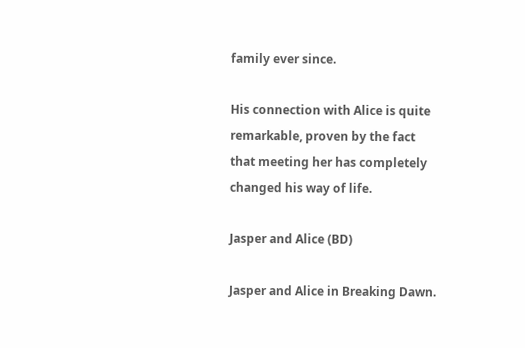family ever since.

His connection with Alice is quite remarkable, proven by the fact that meeting her has completely changed his way of life.

Jasper and Alice (BD)

Jasper and Alice in Breaking Dawn.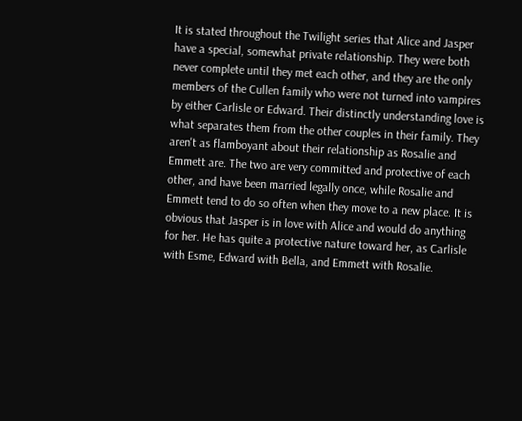It is stated throughout the Twilight series that Alice and Jasper have a special, somewhat private relationship. They were both never complete until they met each other, and they are the only members of the Cullen family who were not turned into vampires by either Carlisle or Edward. Their distinctly understanding love is what separates them from the other couples in their family. They aren't as flamboyant about their relationship as Rosalie and Emmett are. The two are very committed and protective of each other, and have been married legally once, while Rosalie and Emmett tend to do so often when they move to a new place. It is obvious that Jasper is in love with Alice and would do anything for her. He has quite a protective nature toward her, as Carlisle with Esme, Edward with Bella, and Emmett with Rosalie.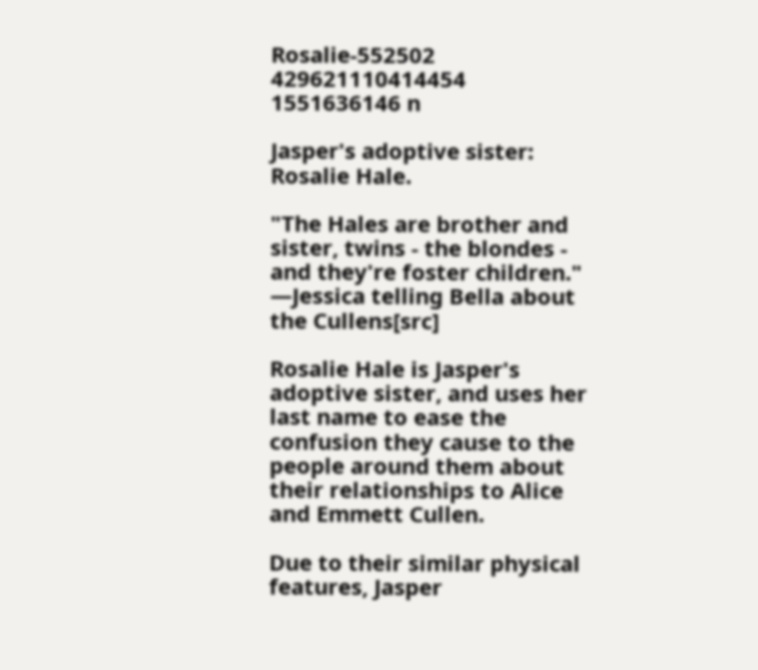Rosalie-552502 429621110414454 1551636146 n

Jasper's adoptive sister: Rosalie Hale.

"The Hales are brother and sister, twins - the blondes - and they're foster children."
―Jessica telling Bella about the Cullens[src]

Rosalie Hale is Jasper's adoptive sister, and uses her last name to ease the confusion they cause to the people around them about their relationships to Alice and Emmett Cullen.

Due to their similar physical features, Jasper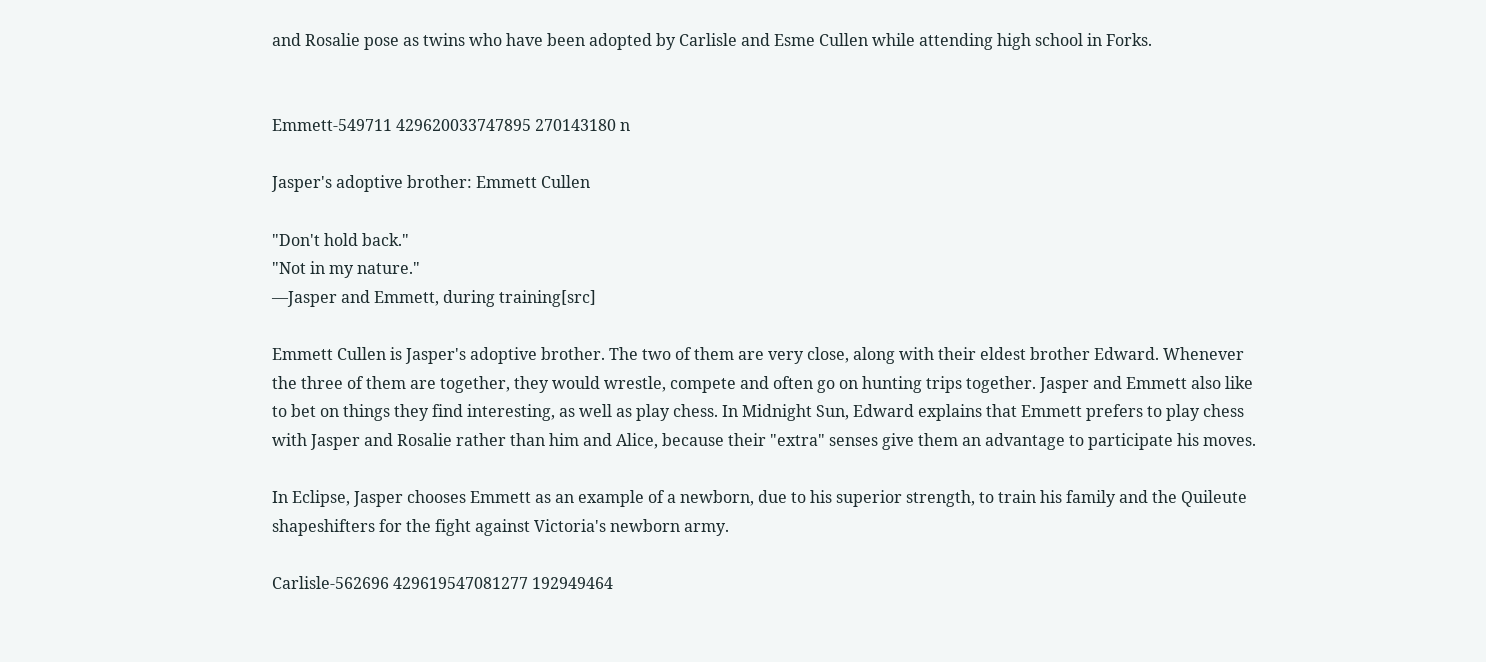and Rosalie pose as twins who have been adopted by Carlisle and Esme Cullen while attending high school in Forks.


Emmett-549711 429620033747895 270143180 n

Jasper's adoptive brother: Emmett Cullen

"Don't hold back."
"Not in my nature."
―Jasper and Emmett, during training[src]

Emmett Cullen is Jasper's adoptive brother. The two of them are very close, along with their eldest brother Edward. Whenever the three of them are together, they would wrestle, compete and often go on hunting trips together. Jasper and Emmett also like to bet on things they find interesting, as well as play chess. In Midnight Sun, Edward explains that Emmett prefers to play chess with Jasper and Rosalie rather than him and Alice, because their "extra" senses give them an advantage to participate his moves.

In Eclipse, Jasper chooses Emmett as an example of a newborn, due to his superior strength, to train his family and the Quileute shapeshifters for the fight against Victoria's newborn army.

Carlisle-562696 429619547081277 192949464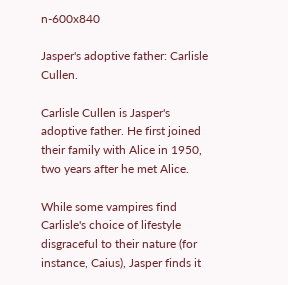n-600x840

Jasper's adoptive father: Carlisle Cullen.

Carlisle Cullen is Jasper's adoptive father. He first joined their family with Alice in 1950, two years after he met Alice.

While some vampires find Carlisle's choice of lifestyle disgraceful to their nature (for instance, Caius), Jasper finds it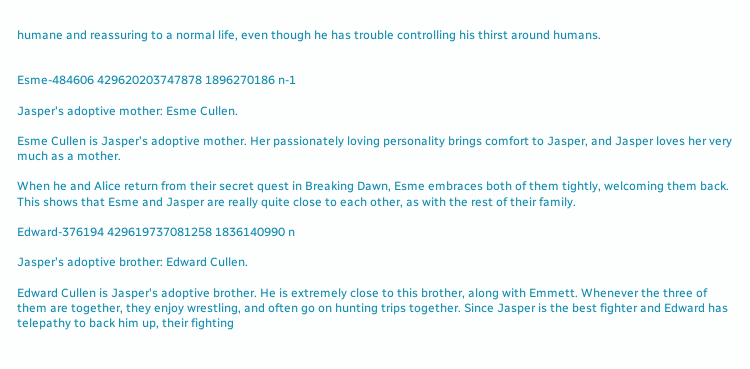humane and reassuring to a normal life, even though he has trouble controlling his thirst around humans.


Esme-484606 429620203747878 1896270186 n-1

Jasper's adoptive mother: Esme Cullen.

Esme Cullen is Jasper's adoptive mother. Her passionately loving personality brings comfort to Jasper, and Jasper loves her very much as a mother.

When he and Alice return from their secret quest in Breaking Dawn, Esme embraces both of them tightly, welcoming them back. This shows that Esme and Jasper are really quite close to each other, as with the rest of their family.

Edward-376194 429619737081258 1836140990 n

Jasper's adoptive brother: Edward Cullen.

Edward Cullen is Jasper's adoptive brother. He is extremely close to this brother, along with Emmett. Whenever the three of them are together, they enjoy wrestling, and often go on hunting trips together. Since Jasper is the best fighter and Edward has telepathy to back him up, their fighting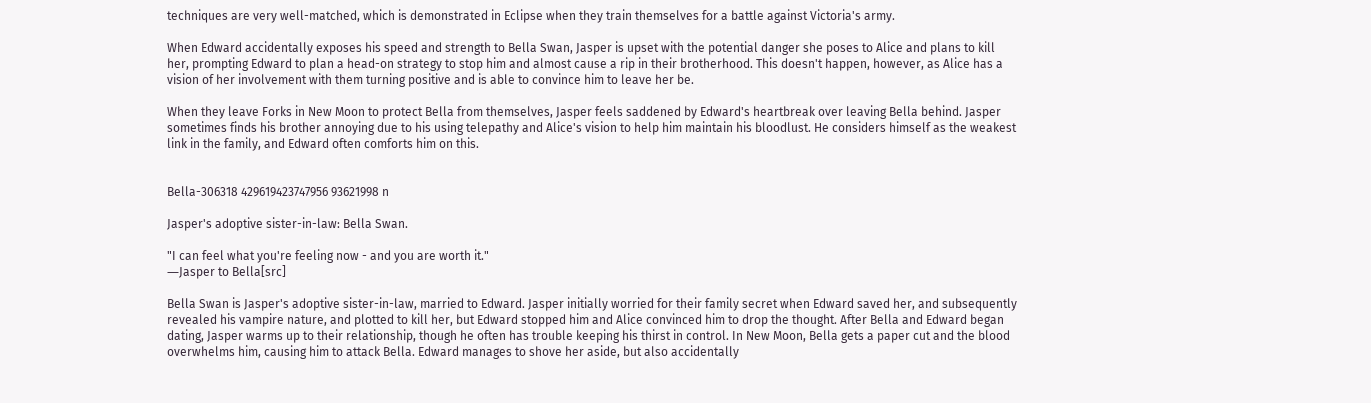techniques are very well-matched, which is demonstrated in Eclipse when they train themselves for a battle against Victoria's army.

When Edward accidentally exposes his speed and strength to Bella Swan, Jasper is upset with the potential danger she poses to Alice and plans to kill her, prompting Edward to plan a head-on strategy to stop him and almost cause a rip in their brotherhood. This doesn't happen, however, as Alice has a vision of her involvement with them turning positive and is able to convince him to leave her be.

When they leave Forks in New Moon to protect Bella from themselves, Jasper feels saddened by Edward's heartbreak over leaving Bella behind. Jasper sometimes finds his brother annoying due to his using telepathy and Alice's vision to help him maintain his bloodlust. He considers himself as the weakest link in the family, and Edward often comforts him on this.


Bella-306318 429619423747956 93621998 n

Jasper's adoptive sister-in-law: Bella Swan.

"I can feel what you're feeling now - and you are worth it."
―Jasper to Bella[src]

Bella Swan is Jasper's adoptive sister-in-law, married to Edward. Jasper initially worried for their family secret when Edward saved her, and subsequently revealed his vampire nature, and plotted to kill her, but Edward stopped him and Alice convinced him to drop the thought. After Bella and Edward began dating, Jasper warms up to their relationship, though he often has trouble keeping his thirst in control. In New Moon, Bella gets a paper cut and the blood overwhelms him, causing him to attack Bella. Edward manages to shove her aside, but also accidentally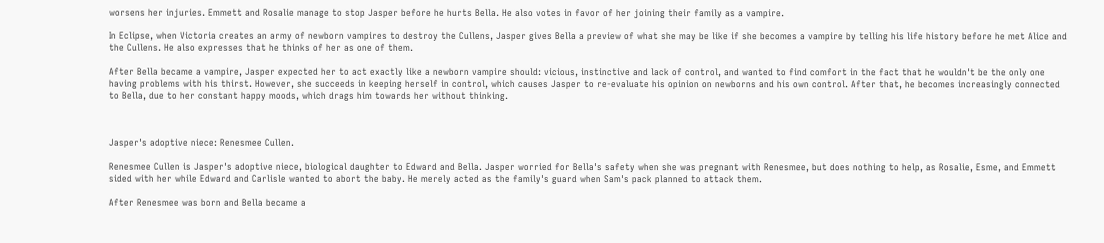worsens her injuries. Emmett and Rosalie manage to stop Jasper before he hurts Bella. He also votes in favor of her joining their family as a vampire.

In Eclipse, when Victoria creates an army of newborn vampires to destroy the Cullens, Jasper gives Bella a preview of what she may be like if she becomes a vampire by telling his life history before he met Alice and the Cullens. He also expresses that he thinks of her as one of them.

After Bella became a vampire, Jasper expected her to act exactly like a newborn vampire should: vicious, instinctive and lack of control, and wanted to find comfort in the fact that he wouldn't be the only one having problems with his thirst. However, she succeeds in keeping herself in control, which causes Jasper to re-evaluate his opinion on newborns and his own control. After that, he becomes increasingly connected to Bella, due to her constant happy moods, which drags him towards her without thinking.



Jasper's adoptive niece: Renesmee Cullen.

Renesmee Cullen is Jasper's adoptive niece, biological daughter to Edward and Bella. Jasper worried for Bella's safety when she was pregnant with Renesmee, but does nothing to help, as Rosalie, Esme, and Emmett sided with her while Edward and Carlisle wanted to abort the baby. He merely acted as the family's guard when Sam's pack planned to attack them.

After Renesmee was born and Bella became a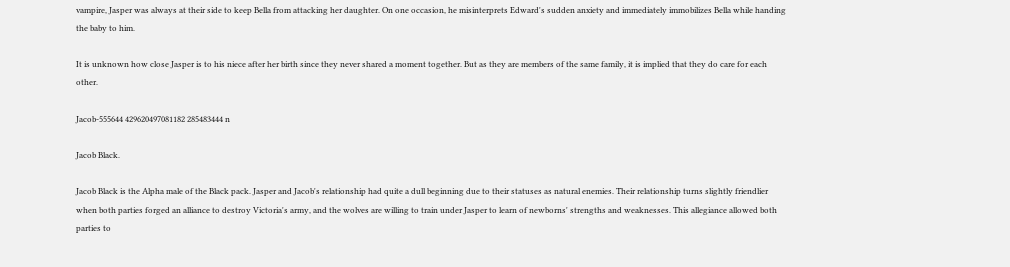vampire, Jasper was always at their side to keep Bella from attacking her daughter. On one occasion, he misinterprets Edward's sudden anxiety and immediately immobilizes Bella while handing the baby to him.

It is unknown how close Jasper is to his niece after her birth since they never shared a moment together. But as they are members of the same family, it is implied that they do care for each other.

Jacob-555644 429620497081182 285483444 n

Jacob Black.

Jacob Black is the Alpha male of the Black pack. Jasper and Jacob's relationship had quite a dull beginning due to their statuses as natural enemies. Their relationship turns slightly friendlier when both parties forged an alliance to destroy Victoria's army, and the wolves are willing to train under Jasper to learn of newborns' strengths and weaknesses. This allegiance allowed both parties to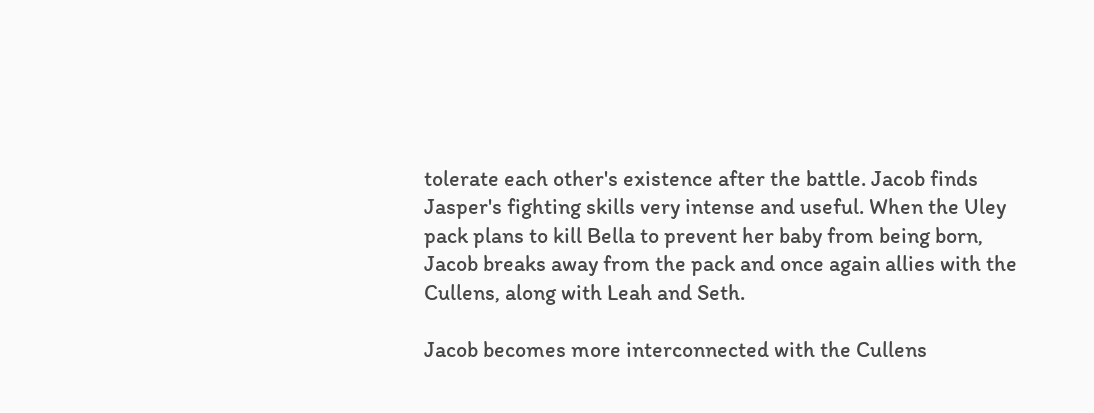tolerate each other's existence after the battle. Jacob finds Jasper's fighting skills very intense and useful. When the Uley pack plans to kill Bella to prevent her baby from being born, Jacob breaks away from the pack and once again allies with the Cullens, along with Leah and Seth.

Jacob becomes more interconnected with the Cullens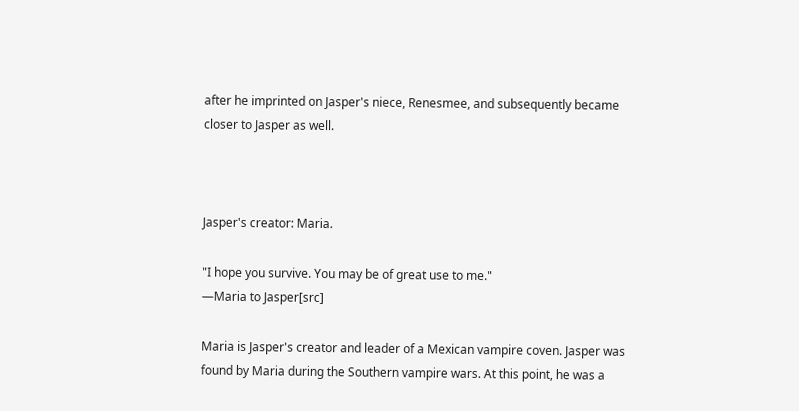after he imprinted on Jasper's niece, Renesmee, and subsequently became closer to Jasper as well.



Jasper's creator: Maria.

"I hope you survive. You may be of great use to me."
―Maria to Jasper[src]

Maria is Jasper's creator and leader of a Mexican vampire coven. Jasper was found by Maria during the Southern vampire wars. At this point, he was a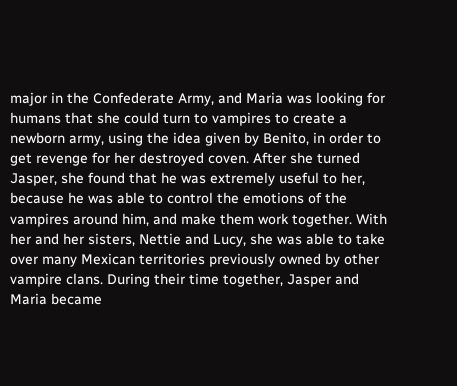major in the Confederate Army, and Maria was looking for humans that she could turn to vampires to create a newborn army, using the idea given by Benito, in order to get revenge for her destroyed coven. After she turned Jasper, she found that he was extremely useful to her, because he was able to control the emotions of the vampires around him, and make them work together. With her and her sisters, Nettie and Lucy, she was able to take over many Mexican territories previously owned by other vampire clans. During their time together, Jasper and Maria became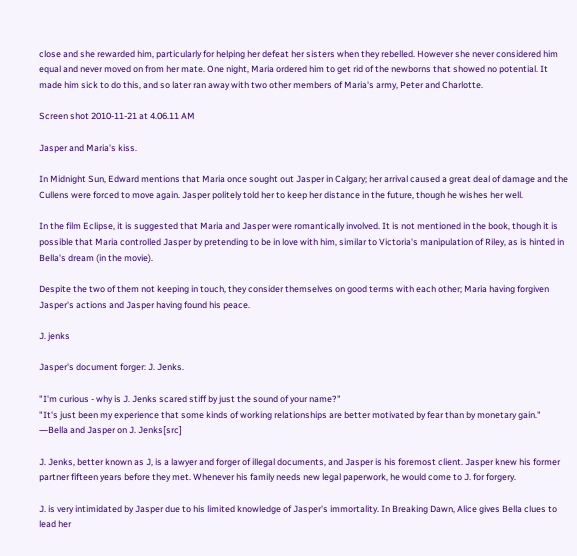close and she rewarded him, particularly for helping her defeat her sisters when they rebelled. However she never considered him equal and never moved on from her mate. One night, Maria ordered him to get rid of the newborns that showed no potential. It made him sick to do this, and so later ran away with two other members of Maria's army, Peter and Charlotte.

Screen shot 2010-11-21 at 4.06.11 AM

Jasper and Maria's kiss.

In Midnight Sun, Edward mentions that Maria once sought out Jasper in Calgary; her arrival caused a great deal of damage and the Cullens were forced to move again. Jasper politely told her to keep her distance in the future, though he wishes her well.

In the film Eclipse, it is suggested that Maria and Jasper were romantically involved. It is not mentioned in the book, though it is possible that Maria controlled Jasper by pretending to be in love with him, similar to Victoria's manipulation of Riley, as is hinted in Bella's dream (in the movie).

Despite the two of them not keeping in touch, they consider themselves on good terms with each other; Maria having forgiven Jasper's actions and Jasper having found his peace.

J. jenks

Jasper's document forger: J. Jenks.

"I'm curious - why is J. Jenks scared stiff by just the sound of your name?"
"It's just been my experience that some kinds of working relationships are better motivated by fear than by monetary gain."
―Bella and Jasper on J. Jenks[src]

J. Jenks, better known as J, is a lawyer and forger of illegal documents, and Jasper is his foremost client. Jasper knew his former partner fifteen years before they met. Whenever his family needs new legal paperwork, he would come to J. for forgery.

J. is very intimidated by Jasper due to his limited knowledge of Jasper's immortality. In Breaking Dawn, Alice gives Bella clues to lead her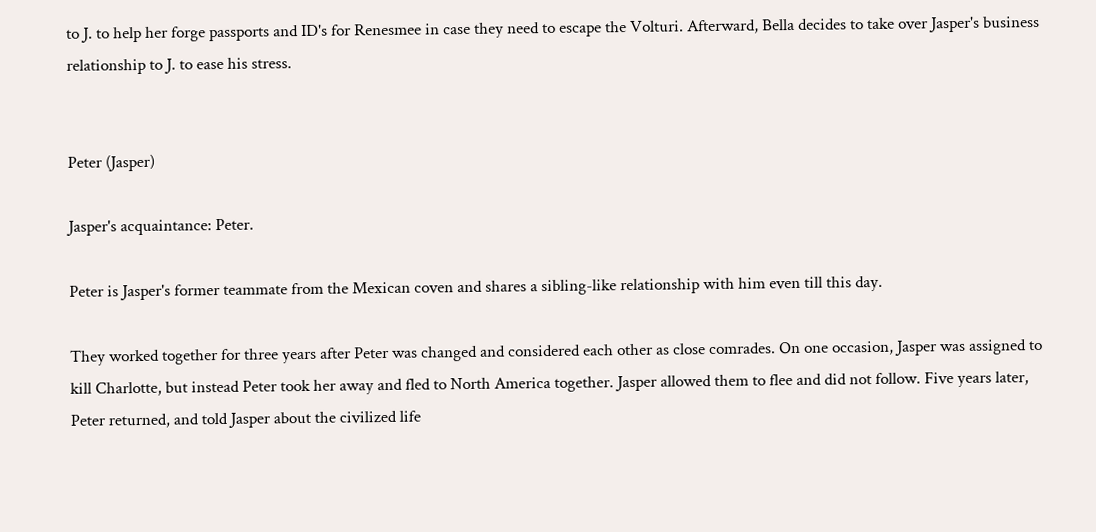to J. to help her forge passports and ID's for Renesmee in case they need to escape the Volturi. Afterward, Bella decides to take over Jasper's business relationship to J. to ease his stress.


Peter (Jasper)

Jasper's acquaintance: Peter.

Peter is Jasper's former teammate from the Mexican coven and shares a sibling-like relationship with him even till this day.

They worked together for three years after Peter was changed and considered each other as close comrades. On one occasion, Jasper was assigned to kill Charlotte, but instead Peter took her away and fled to North America together. Jasper allowed them to flee and did not follow. Five years later, Peter returned, and told Jasper about the civilized life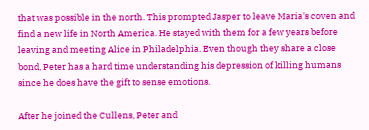that was possible in the north. This prompted Jasper to leave Maria's coven and find a new life in North America. He stayed with them for a few years before leaving and meeting Alice in Philadelphia. Even though they share a close bond, Peter has a hard time understanding his depression of killing humans since he does have the gift to sense emotions.

After he joined the Cullens, Peter and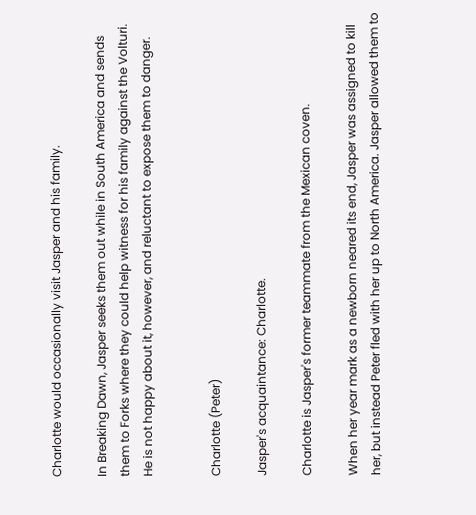Charlotte would occasionally visit Jasper and his family.

In Breaking Dawn, Jasper seeks them out while in South America and sends them to Forks where they could help witness for his family against the Volturi. He is not happy about it, however, and reluctant to expose them to danger.


Charlotte (Peter)

Jasper's acquaintance: Charlotte.

Charlotte is Jasper's former teammate from the Mexican coven.

When her year mark as a newborn neared its end, Jasper was assigned to kill her, but instead Peter fled with her up to North America. Jasper allowed them to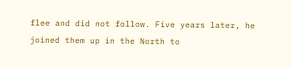flee and did not follow. Five years later, he joined them up in the North to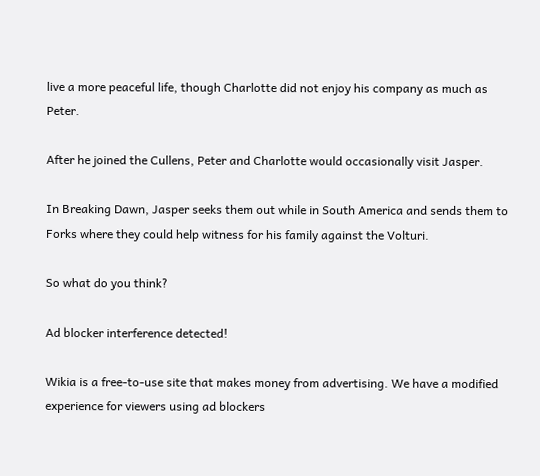live a more peaceful life, though Charlotte did not enjoy his company as much as Peter.

After he joined the Cullens, Peter and Charlotte would occasionally visit Jasper.

In Breaking Dawn, Jasper seeks them out while in South America and sends them to Forks where they could help witness for his family against the Volturi.

So what do you think?

Ad blocker interference detected!

Wikia is a free-to-use site that makes money from advertising. We have a modified experience for viewers using ad blockers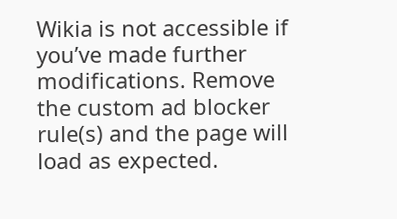Wikia is not accessible if you’ve made further modifications. Remove the custom ad blocker rule(s) and the page will load as expected.